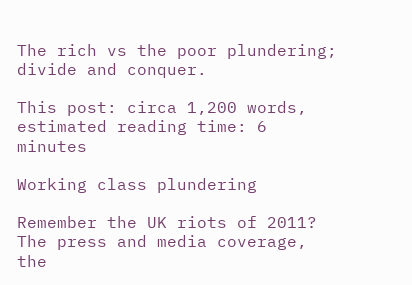The rich vs the poor plundering; divide and conquer.

This post: circa 1,200 words, estimated reading time: 6 minutes

Working class plundering

Remember the UK riots of 2011? The press and media coverage, the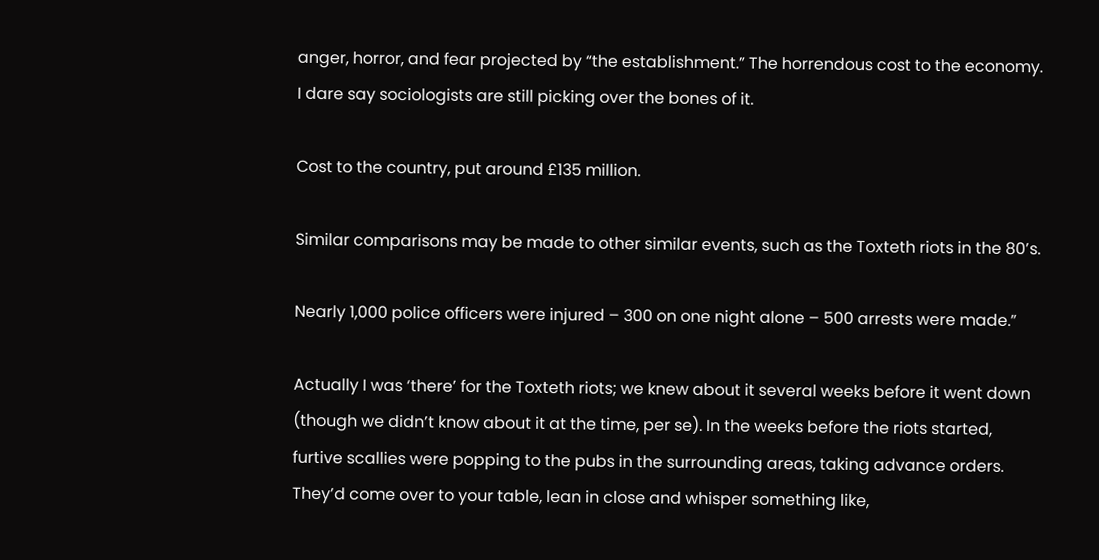anger, horror, and fear projected by “the establishment.” The horrendous cost to the economy. I dare say sociologists are still picking over the bones of it.

Cost to the country, put around £135 million.

Similar comparisons may be made to other similar events, such as the Toxteth riots in the 80’s.

Nearly 1,000 police officers were injured – 300 on one night alone – 500 arrests were made.”

Actually I was ‘there’ for the Toxteth riots; we knew about it several weeks before it went down (though we didn’t know about it at the time, per se). In the weeks before the riots started, furtive scallies were popping to the pubs in the surrounding areas, taking advance orders. They’d come over to your table, lean in close and whisper something like,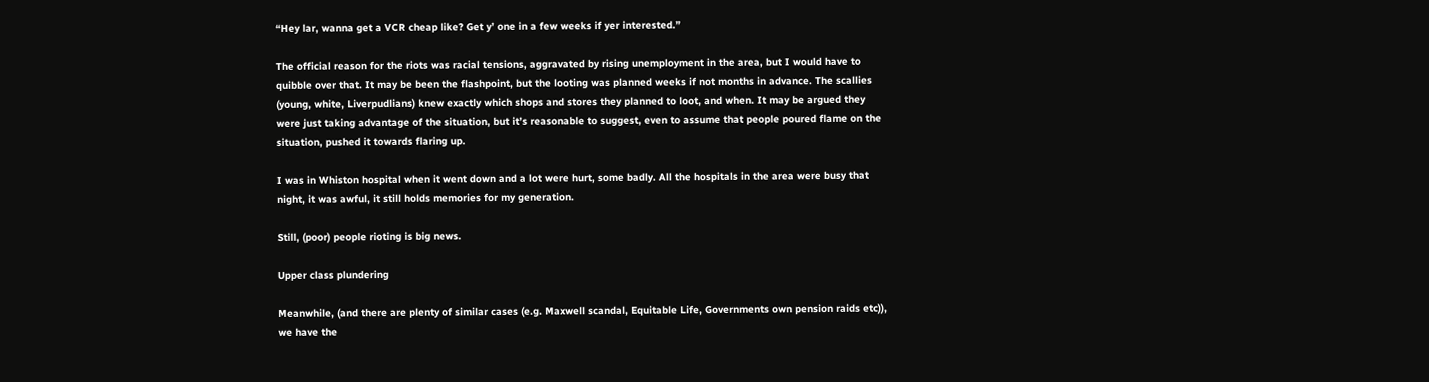“Hey lar, wanna get a VCR cheap like? Get y’ one in a few weeks if yer interested.”

The official reason for the riots was racial tensions, aggravated by rising unemployment in the area, but I would have to quibble over that. It may be been the flashpoint, but the looting was planned weeks if not months in advance. The scallies (young, white, Liverpudlians) knew exactly which shops and stores they planned to loot, and when. It may be argued they were just taking advantage of the situation, but it’s reasonable to suggest, even to assume that people poured flame on the situation, pushed it towards flaring up.

I was in Whiston hospital when it went down and a lot were hurt, some badly. All the hospitals in the area were busy that night, it was awful, it still holds memories for my generation.

Still, (poor) people rioting is big news.

Upper class plundering

Meanwhile, (and there are plenty of similar cases (e.g. Maxwell scandal, Equitable Life, Governments own pension raids etc)), we have the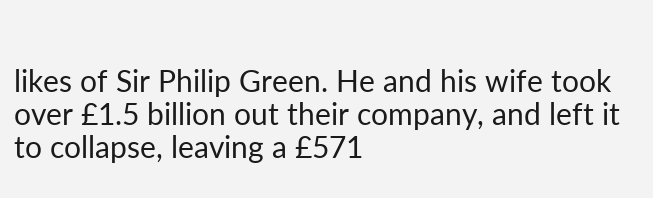likes of Sir Philip Green. He and his wife took over £1.5 billion out their company, and left it to collapse, leaving a £571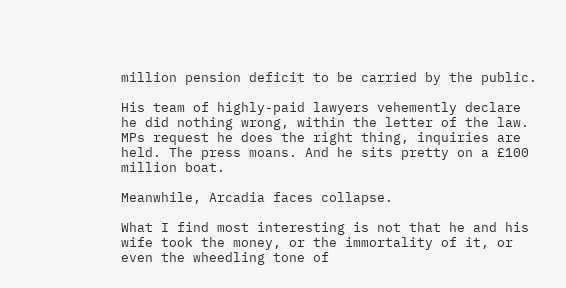million pension deficit to be carried by the public.

His team of highly-paid lawyers vehemently declare he did nothing wrong, within the letter of the law. MPs request he does the right thing, inquiries are held. The press moans. And he sits pretty on a £100 million boat.

Meanwhile, Arcadia faces collapse.

What I find most interesting is not that he and his wife took the money, or the immortality of it, or even the wheedling tone of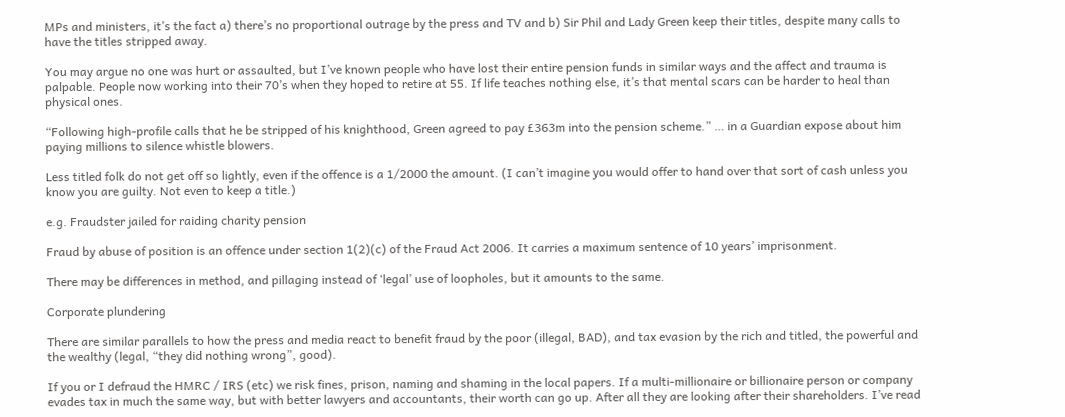MPs and ministers, it’s the fact a) there’s no proportional outrage by the press and TV and b) Sir Phil and Lady Green keep their titles, despite many calls to have the titles stripped away.

You may argue no one was hurt or assaulted, but I’ve known people who have lost their entire pension funds in similar ways and the affect and trauma is palpable. People now working into their 70’s when they hoped to retire at 55. If life teaches nothing else, it’s that mental scars can be harder to heal than physical ones.

“Following high-profile calls that he be stripped of his knighthood, Green agreed to pay £363m into the pension scheme.” … in a Guardian expose about him paying millions to silence whistle blowers.

Less titled folk do not get off so lightly, even if the offence is a 1/2000 the amount. (I can’t imagine you would offer to hand over that sort of cash unless you know you are guilty. Not even to keep a title.)

e.g. Fraudster jailed for raiding charity pension

Fraud by abuse of position is an offence under section 1(2)(c) of the Fraud Act 2006. It carries a maximum sentence of 10 years’ imprisonment.

There may be differences in method, and pillaging instead of ‘legal’ use of loopholes, but it amounts to the same.

Corporate plundering

There are similar parallels to how the press and media react to benefit fraud by the poor (illegal, BAD), and tax evasion by the rich and titled, the powerful and the wealthy (legal, “they did nothing wrong”, good).

If you or I defraud the HMRC / IRS (etc) we risk fines, prison, naming and shaming in the local papers. If a multi-millionaire or billionaire person or company evades tax in much the same way, but with better lawyers and accountants, their worth can go up. After all they are looking after their shareholders. I’ve read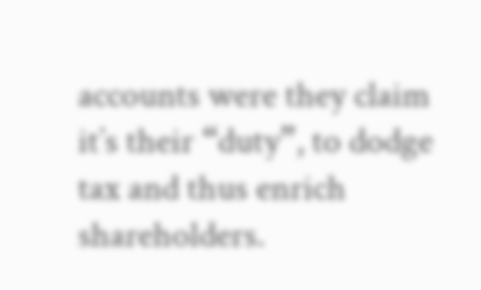accounts were they claim it’s their “duty”, to dodge tax and thus enrich shareholders.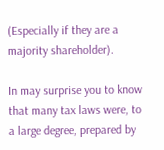(Especially if they are a majority shareholder).

In may surprise you to know that many tax laws were, to a large degree, prepared by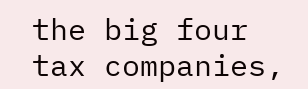the big four tax companies,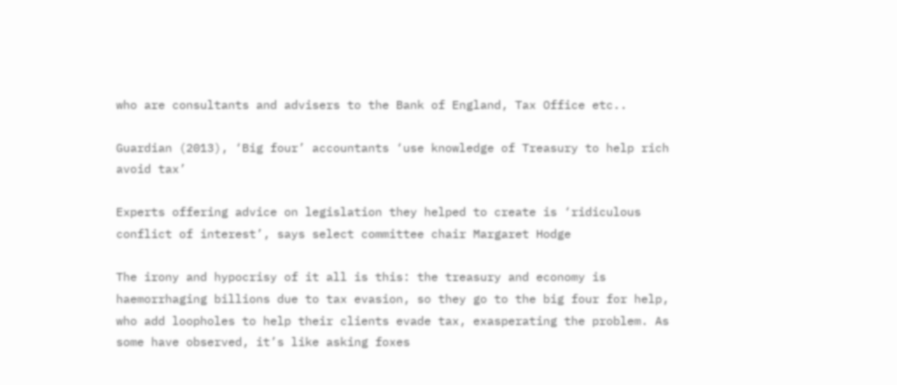who are consultants and advisers to the Bank of England, Tax Office etc..

Guardian (2013), ‘Big four’ accountants ‘use knowledge of Treasury to help rich avoid tax’

Experts offering advice on legislation they helped to create is ‘ridiculous conflict of interest’, says select committee chair Margaret Hodge

The irony and hypocrisy of it all is this: the treasury and economy is haemorrhaging billions due to tax evasion, so they go to the big four for help, who add loopholes to help their clients evade tax, exasperating the problem. As some have observed, it’s like asking foxes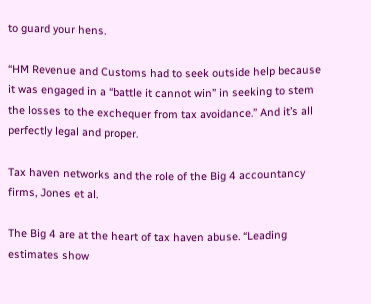to guard your hens.

“HM Revenue and Customs had to seek outside help because it was engaged in a “battle it cannot win” in seeking to stem the losses to the exchequer from tax avoidance.” And it’s all perfectly legal and proper.

Tax haven networks and the role of the Big 4 accountancy firms, Jones et al.

The Big 4 are at the heart of tax haven abuse. “Leading estimates show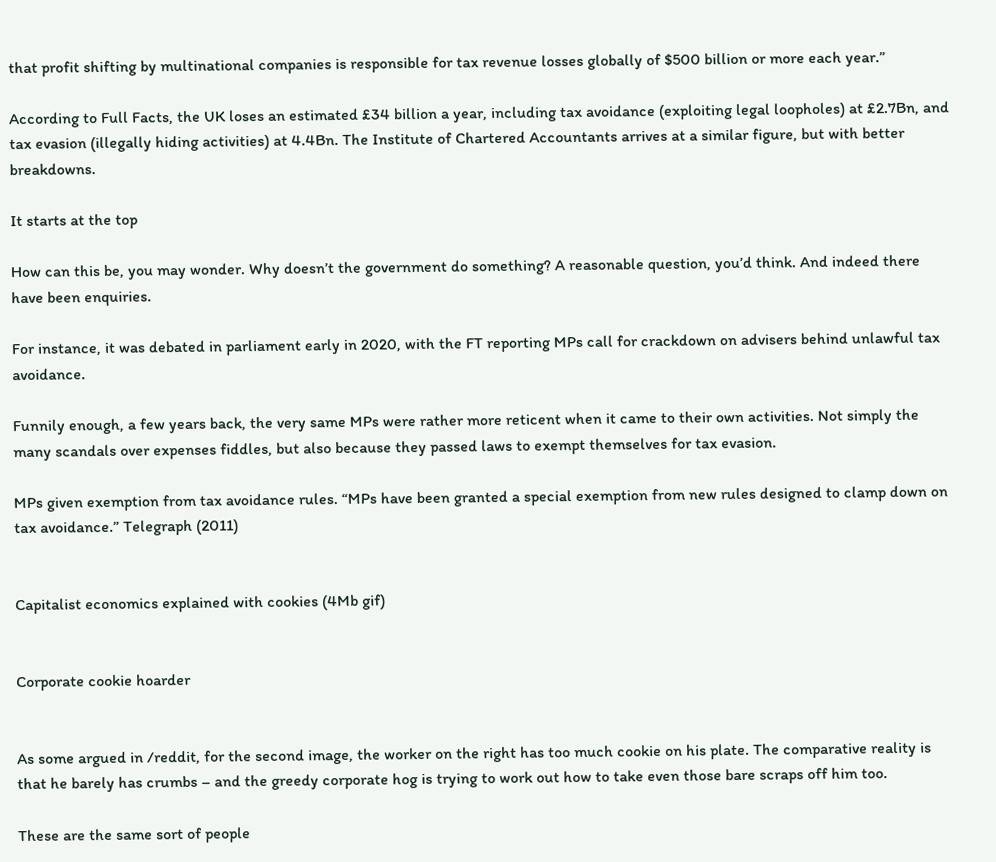that profit shifting by multinational companies is responsible for tax revenue losses globally of $500 billion or more each year.”

According to Full Facts, the UK loses an estimated £34 billion a year, including tax avoidance (exploiting legal loopholes) at £2.7Bn, and tax evasion (illegally hiding activities) at 4.4Bn. The Institute of Chartered Accountants arrives at a similar figure, but with better breakdowns.

It starts at the top

How can this be, you may wonder. Why doesn’t the government do something? A reasonable question, you’d think. And indeed there have been enquiries.

For instance, it was debated in parliament early in 2020, with the FT reporting MPs call for crackdown on advisers behind unlawful tax avoidance.

Funnily enough, a few years back, the very same MPs were rather more reticent when it came to their own activities. Not simply the many scandals over expenses fiddles, but also because they passed laws to exempt themselves for tax evasion.

MPs given exemption from tax avoidance rules. “MPs have been granted a special exemption from new rules designed to clamp down on tax avoidance.” Telegraph (2011)


Capitalist economics explained with cookies (4Mb gif)


Corporate cookie hoarder


As some argued in /reddit, for the second image, the worker on the right has too much cookie on his plate. The comparative reality is that he barely has crumbs – and the greedy corporate hog is trying to work out how to take even those bare scraps off him too.

These are the same sort of people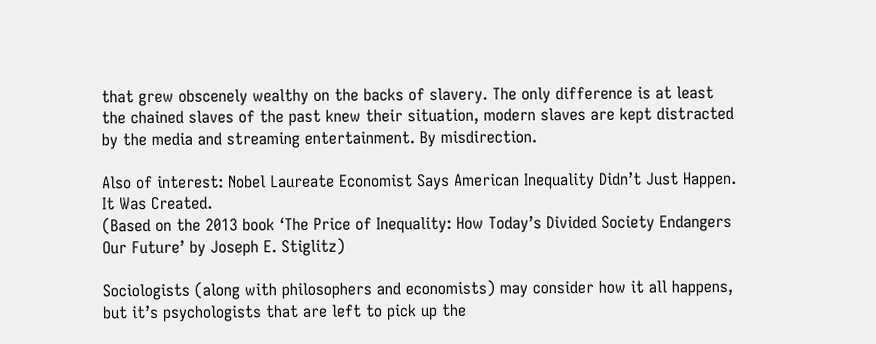that grew obscenely wealthy on the backs of slavery. The only difference is at least the chained slaves of the past knew their situation, modern slaves are kept distracted by the media and streaming entertainment. By misdirection.

Also of interest: Nobel Laureate Economist Says American Inequality Didn’t Just Happen. It Was Created.
(Based on the 2013 book ‘The Price of Inequality: How Today’s Divided Society Endangers Our Future’ by Joseph E. Stiglitz)

Sociologists (along with philosophers and economists) may consider how it all happens, but it’s psychologists that are left to pick up the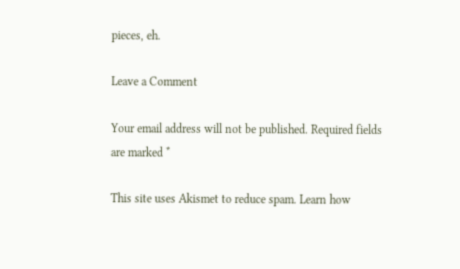pieces, eh.

Leave a Comment

Your email address will not be published. Required fields are marked *

This site uses Akismet to reduce spam. Learn how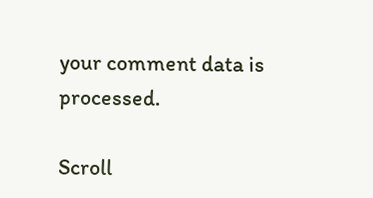your comment data is processed.

Scroll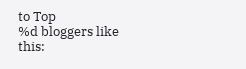to Top
%d bloggers like this: